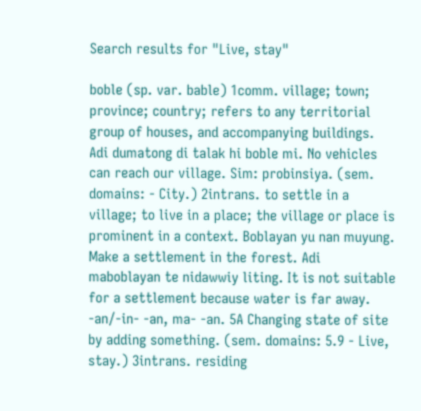Search results for "Live, stay"

boble (sp. var. bable) 1comm. village; town; province; country; refers to any territorial group of houses, and accompanying buildings. Adi dumatong di talak hi boble mi. No vehicles can reach our village. Sim: probinsiya. (sem. domains: - City.) 2intrans. to settle in a village; to live in a place; the village or place is prominent in a context. Boblayan yu nan muyung. Make a settlement in the forest. Adi maboblayan te nidawwiy liting. It is not suitable for a settlement because water is far away. ‑an/‑in‑ ‑an, ma‑ ‑an. 5A Changing state of site by adding something. (sem. domains: 5.9 - Live, stay.) 3intrans. residing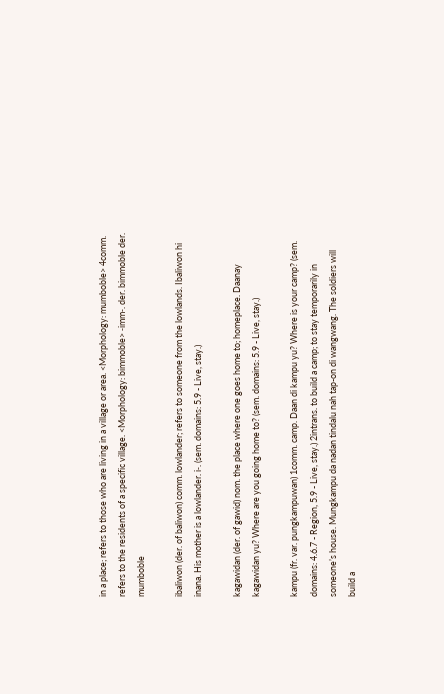in a place; refers to those who are living in a village or area. <Morphology: mumboble> 4comm. refers to the residents of a specific village. <Morphology: bimmoble> ‑imm‑. der. bimmoble der. mumboble

ibaliwon (der. of baliwon) comm. lowlander; refers to someone from the lowlands. Ibaliwon hi inana. His mother is a lowlander. i‑. (sem. domains: 5.9 - Live, stay.)

kagawidan (der. of gawid) nom. the place where one goes home to; homeplace. Daanay kagawidan yu? Where are you going home to? (sem. domains: 5.9 - Live, stay.)

kampu (fr. var. pungkampuwan) 1comm. camp. Daan di kampu yu? Where is your camp? (sem. domains: 4.6.7 - Region, 5.9 - Live, stay.) 2intrans. to build a camp; to stay temporarily in someone’s house. Mungkampu da nadan tindalu nah tap-on di wangwang. The soldiers will build a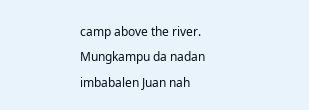camp above the river. Mungkampu da nadan imbabalen Juan nah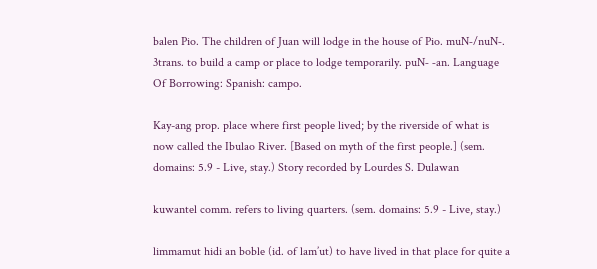balen Pio. The children of Juan will lodge in the house of Pio. muN‑/nuN‑. 3trans. to build a camp or place to lodge temporarily. puN‑ ‑an. Language Of Borrowing: Spanish: campo.

Kay-ang prop. place where first people lived; by the riverside of what is now called the Ibulao River. [Based on myth of the first people.] (sem. domains: 5.9 - Live, stay.) Story recorded by Lourdes S. Dulawan

kuwantel comm. refers to living quarters. (sem. domains: 5.9 - Live, stay.)

limmamut hidi an boble (id. of lam’ut) to have lived in that place for quite a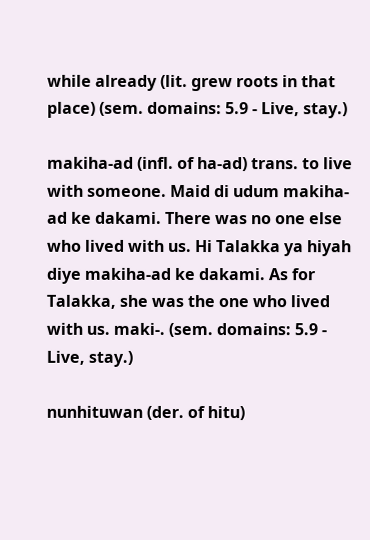while already (lit. grew roots in that place) (sem. domains: 5.9 - Live, stay.)

makiha-ad (infl. of ha-ad) trans. to live with someone. Maid di udum makiha-ad ke dakami. There was no one else who lived with us. Hi Talakka ya hiyah diye makiha-ad ke dakami. As for Talakka, she was the one who lived with us. maki‑. (sem. domains: 5.9 - Live, stay.)

nunhituwan (der. of hitu)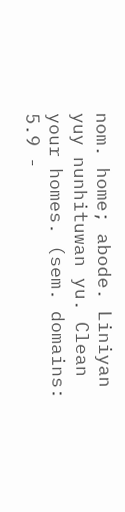nom. home; abode. Liniyan yuy nunhituwan yu. Clean your homes. (sem. domains: 5.9 -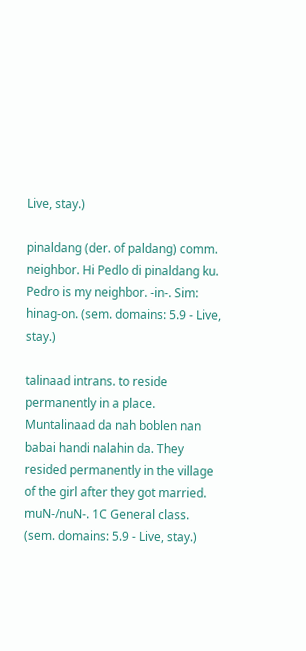Live, stay.)

pinaldang (der. of paldang) comm. neighbor. Hi Pedlo di pinaldang ku. Pedro is my neighbor. ‑in‑. Sim: hinag-on. (sem. domains: 5.9 - Live, stay.)

talinaad intrans. to reside permanently in a place. Muntalinaad da nah boblen nan babai handi nalahin da. They resided permanently in the village of the girl after they got married. muN‑/nuN‑. 1C General class. (sem. domains: 5.9 - Live, stay.)